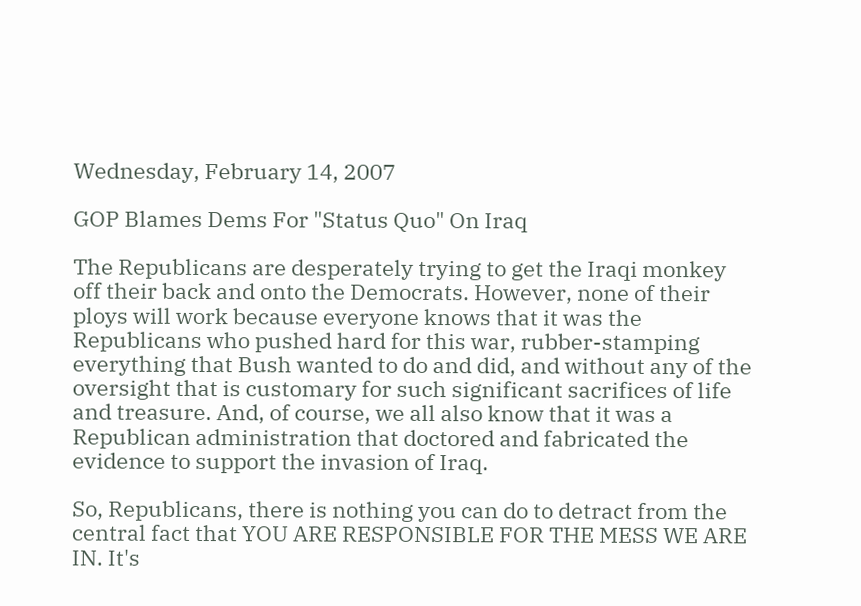Wednesday, February 14, 2007

GOP Blames Dems For "Status Quo" On Iraq

The Republicans are desperately trying to get the Iraqi monkey off their back and onto the Democrats. However, none of their ploys will work because everyone knows that it was the Republicans who pushed hard for this war, rubber-stamping everything that Bush wanted to do and did, and without any of the oversight that is customary for such significant sacrifices of life and treasure. And, of course, we all also know that it was a Republican administration that doctored and fabricated the evidence to support the invasion of Iraq.

So, Republicans, there is nothing you can do to detract from the central fact that YOU ARE RESPONSIBLE FOR THE MESS WE ARE IN. It's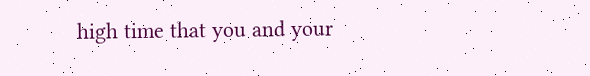high time that you and your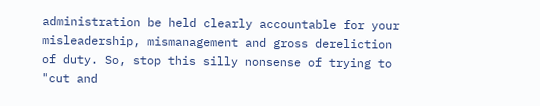administration be held clearly accountable for your misleadership, mismanagement and gross dereliction of duty. So, stop this silly nonsense of trying to "cut and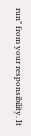run" from your responsibility. It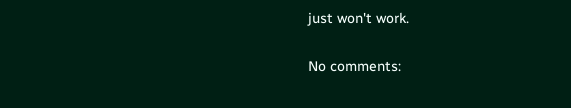just won't work.

No comments: